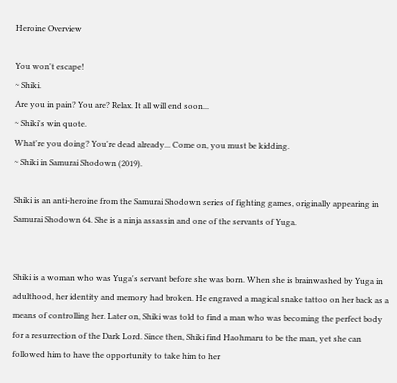Heroine Overview

You won't escape!
~ Shiki.
Are you in pain? You are? Relax. It all will end soon...
~ Shiki's win quote.
What're you doing? You're dead already... Come on, you must be kidding.
~ Shiki in Samurai Shodown (2019).

Shiki is an anti-heroine from the Samurai Shodown series of fighting games, originally appearing in Samurai Shodown 64. She is a ninja assassin and one of the servants of Yuga.


Shiki is a woman who was Yuga's servant before she was born. When she is brainwashed by Yuga in adulthood, her identity and memory had broken. He engraved a magical snake tattoo on her back as a means of controlling her. Later on, Shiki was told to find a man who was becoming the perfect body for a resurrection of the Dark Lord. Since then, Shiki find Haohmaru to be the man, yet she can followed him to have the opportunity to take him to her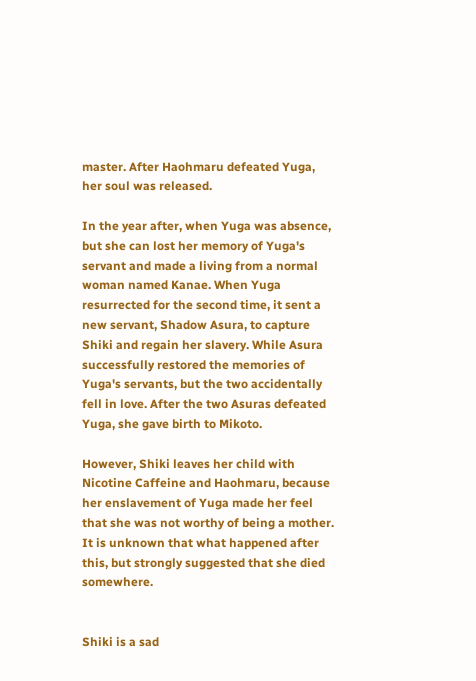master. After Haohmaru defeated Yuga, her soul was released.

In the year after, when Yuga was absence, but she can lost her memory of Yuga's servant and made a living from a normal woman named Kanae. When Yuga resurrected for the second time, it sent a new servant, Shadow Asura, to capture Shiki and regain her slavery. While Asura successfully restored the memories of Yuga's servants, but the two accidentally fell in love. After the two Asuras defeated Yuga, she gave birth to Mikoto.

However, Shiki leaves her child with Nicotine Caffeine and Haohmaru, because her enslavement of Yuga made her feel that she was not worthy of being a mother. It is unknown that what happened after this, but strongly suggested that she died somewhere.


Shiki is a sad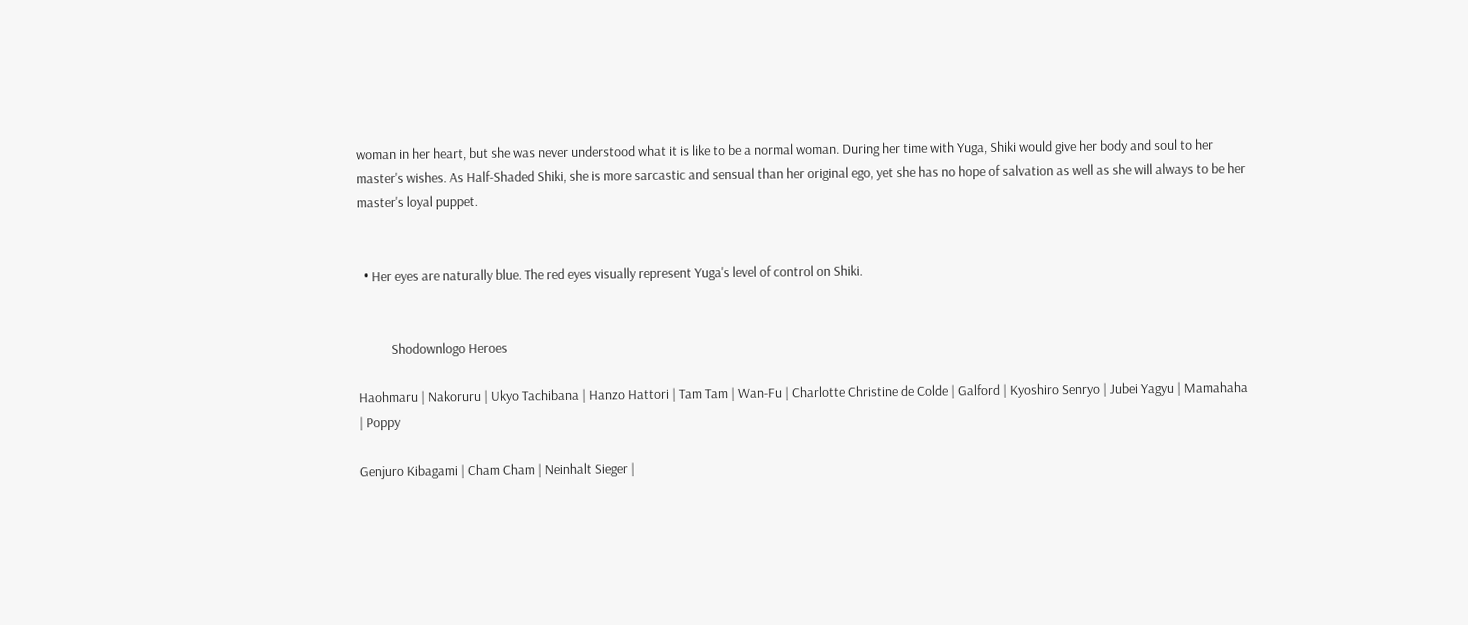woman in her heart, but she was never understood what it is like to be a normal woman. During her time with Yuga, Shiki would give her body and soul to her master's wishes. As Half-Shaded Shiki, she is more sarcastic and sensual than her original ego, yet she has no hope of salvation as well as she will always to be her master's loyal puppet.


  • Her eyes are naturally blue. The red eyes visually represent Yuga's level of control on Shiki.


           Shodownlogo Heroes

Haohmaru | Nakoruru | Ukyo Tachibana | Hanzo Hattori | Tam Tam | Wan-Fu | Charlotte Christine de Colde | Galford | Kyoshiro Senryo | Jubei Yagyu | Mamahaha | Poppy

Genjuro Kibagami | Cham Cham | Neinhalt Sieger |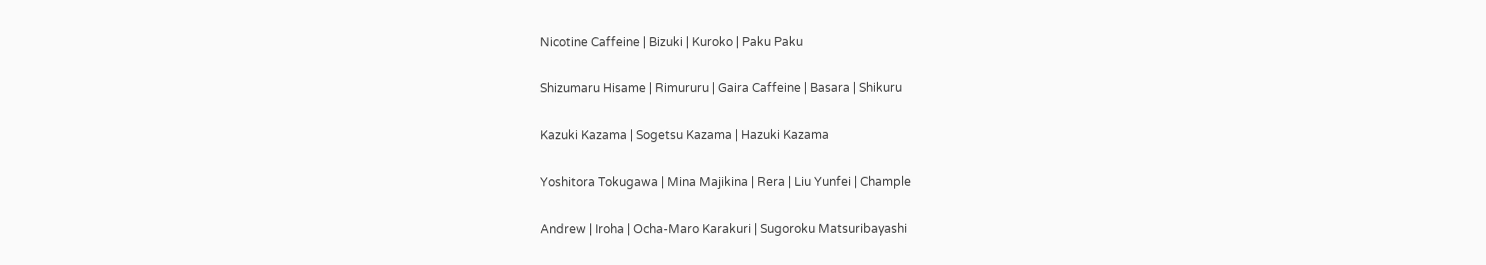Nicotine Caffeine | Bizuki | Kuroko | Paku Paku

Shizumaru Hisame | Rimururu | Gaira Caffeine | Basara | Shikuru

Kazuki Kazama | Sogetsu Kazama | Hazuki Kazama

Yoshitora Tokugawa | Mina Majikina | Rera | Liu Yunfei | Chample

Andrew | Iroha | Ocha-Maro Karakuri | Sugoroku Matsuribayashi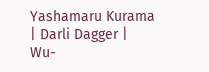Yashamaru Kurama | Darli Dagger | Wu-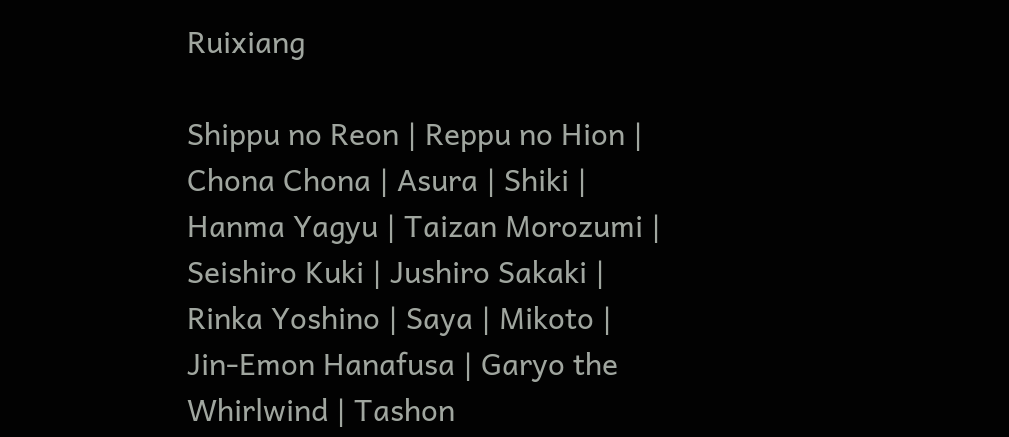Ruixiang

Shippu no Reon | Reppu no Hion | Chona Chona | Asura | Shiki | Hanma Yagyu | Taizan Morozumi | Seishiro Kuki | Jushiro Sakaki | Rinka Yoshino | Saya | Mikoto | Jin-Emon Hanafusa | Garyo the Whirlwind | Tashon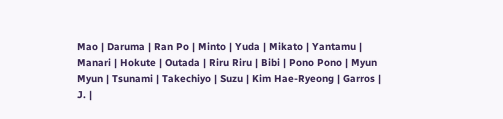Mao | Daruma | Ran Po | Minto | Yuda | Mikato | Yantamu | Manari | Hokute | Outada | Riru Riru | Bibi | Pono Pono | Myun Myun | Tsunami | Takechiyo | Suzu | Kim Hae-Ryeong | Garros | J. |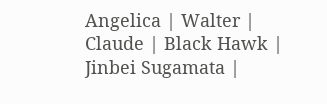Angelica | Walter | Claude | Black Hawk | Jinbei Sugamata |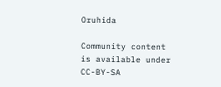Oruhida

Community content is available under CC-BY-SA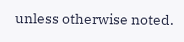unless otherwise noted.